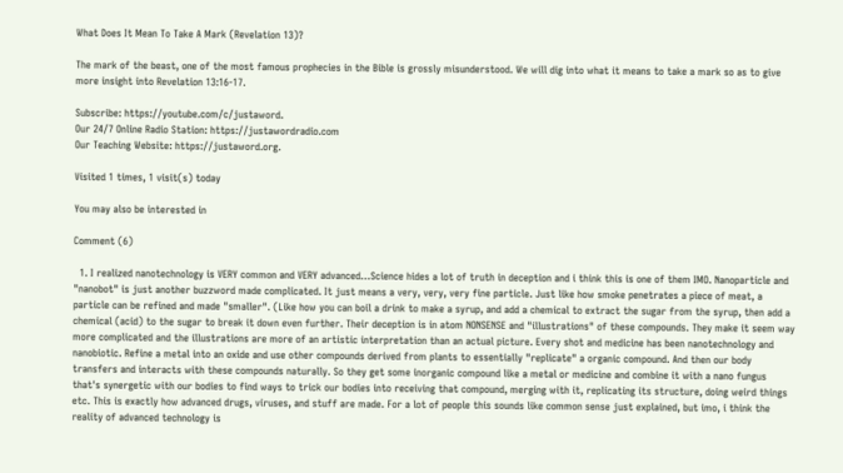What Does It Mean To Take A Mark (Revelation 13)?

The mark of the beast, one of the most famous prophecies in the Bible is grossly misunderstood. We will dig into what it means to take a mark so as to give more insight into Revelation 13:16-17.

Subscribe: https://youtube.com/c/justaword.
Our 24/7 Online Radio Station: https://justawordradio.com
Our Teaching Website: https://justaword.org.

Visited 1 times, 1 visit(s) today

You may also be interested in

Comment (6)

  1. I realized nanotechnology is VERY common and VERY advanced…Science hides a lot of truth in deception and i think this is one of them IMO. Nanoparticle and "nanobot" is just another buzzword made complicated. It just means a very, very, very fine particle. Just like how smoke penetrates a piece of meat, a particle can be refined and made "smaller". (Like how you can boil a drink to make a syrup, and add a chemical to extract the sugar from the syrup, then add a chemical (acid) to the sugar to break it down even further. Their deception is in atom NONSENSE and "illustrations" of these compounds. They make it seem way more complicated and the illustrations are more of an artistic interpretation than an actual picture. Every shot and medicine has been nanotechnology and nanobiotic. Refine a metal into an oxide and use other compounds derived from plants to essentially "replicate" a organic compound. And then our body transfers and interacts with these compounds naturally. So they get some inorganic compound like a metal or medicine and combine it with a nano fungus that's synergetic with our bodies to find ways to trick our bodies into receiving that compound, merging with it, replicating its structure, doing weird things etc. This is exactly how advanced drugs, viruses, and stuff are made. For a lot of people this sounds like common sense just explained, but imo, i think the reality of advanced technology is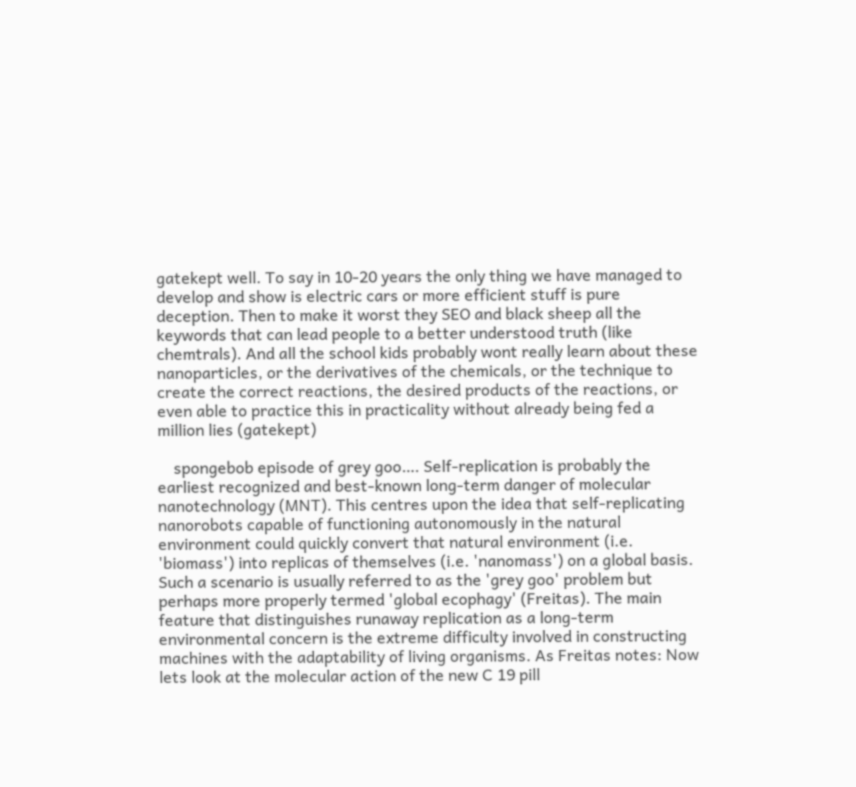gatekept well. To say in 10-20 years the only thing we have managed to develop and show is electric cars or more efficient stuff is pure deception. Then to make it worst they SEO and black sheep all the keywords that can lead people to a better understood truth (like chemtrals). And all the school kids probably wont really learn about these nanoparticles, or the derivatives of the chemicals, or the technique to create the correct reactions, the desired products of the reactions, or even able to practice this in practicality without already being fed a million lies (gatekept)

    spongebob episode of grey goo…. Self-replication is probably the earliest recognized and best-known long-term danger of molecular nanotechnology (MNT). This centres upon the idea that self-replicating nanorobots capable of functioning autonomously in the natural environment could quickly convert that natural environment (i.e. 'biomass') into replicas of themselves (i.e. 'nanomass') on a global basis. Such a scenario is usually referred to as the 'grey goo' problem but perhaps more properly termed 'global ecophagy' (Freitas). The main feature that distinguishes runaway replication as a long-term environmental concern is the extreme difficulty involved in constructing machines with the adaptability of living organisms. As Freitas notes: Now lets look at the molecular action of the new C 19 pill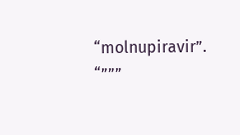“molnupiravir”. “”””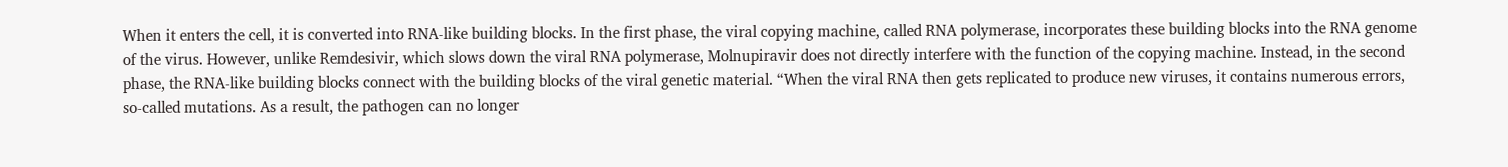When it enters the cell, it is converted into RNA-like building blocks. In the first phase, the viral copying machine, called RNA polymerase, incorporates these building blocks into the RNA genome of the virus. However, unlike Remdesivir, which slows down the viral RNA polymerase, Molnupiravir does not directly interfere with the function of the copying machine. Instead, in the second phase, the RNA-like building blocks connect with the building blocks of the viral genetic material. “When the viral RNA then gets replicated to produce new viruses, it contains numerous errors, so-called mutations. As a result, the pathogen can no longer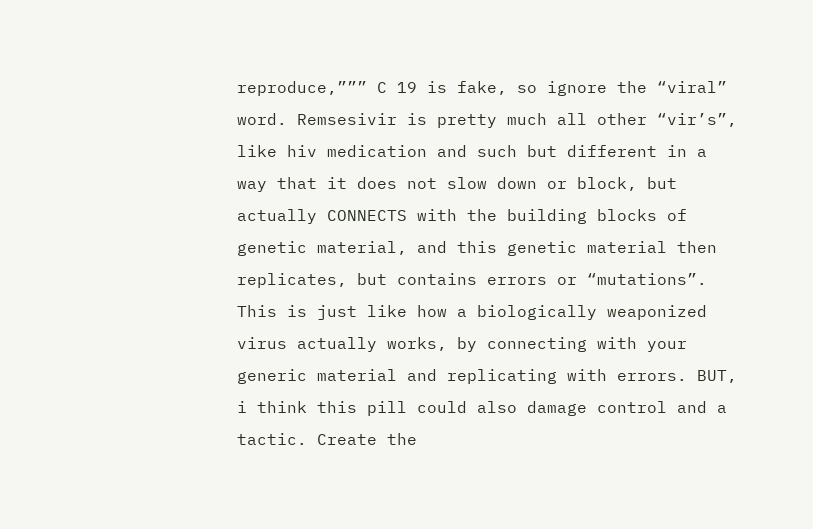reproduce,””” C 19 is fake, so ignore the “viral” word. Remsesivir is pretty much all other “vir’s”, like hiv medication and such but different in a way that it does not slow down or block, but actually CONNECTS with the building blocks of genetic material, and this genetic material then replicates, but contains errors or “mutations”. This is just like how a biologically weaponized virus actually works, by connecting with your generic material and replicating with errors. BUT, i think this pill could also damage control and a tactic. Create the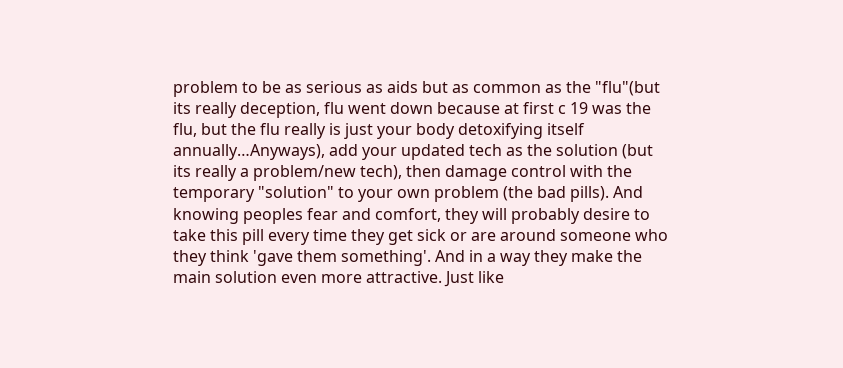problem to be as serious as aids but as common as the "flu"(but its really deception, flu went down because at first c 19 was the flu, but the flu really is just your body detoxifying itself annually…Anyways), add your updated tech as the solution (but its really a problem/new tech), then damage control with the temporary "solution" to your own problem (the bad pills). And knowing peoples fear and comfort, they will probably desire to take this pill every time they get sick or are around someone who they think 'gave them something'. And in a way they make the main solution even more attractive. Just like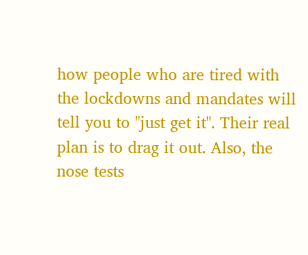how people who are tired with the lockdowns and mandates will tell you to "just get it". Their real plan is to drag it out. Also, the nose tests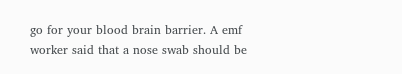go for your blood brain barrier. A emf worker said that a nose swab should be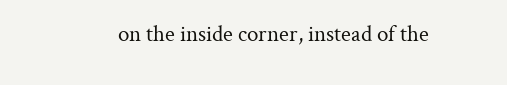on the inside corner, instead of the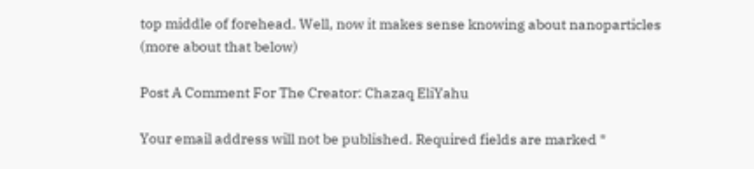top middle of forehead. Well, now it makes sense knowing about nanoparticles (more about that below)

Post A Comment For The Creator: Chazaq EliYahu

Your email address will not be published. Required fields are marked *